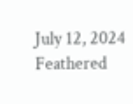July 12, 2024
Feathered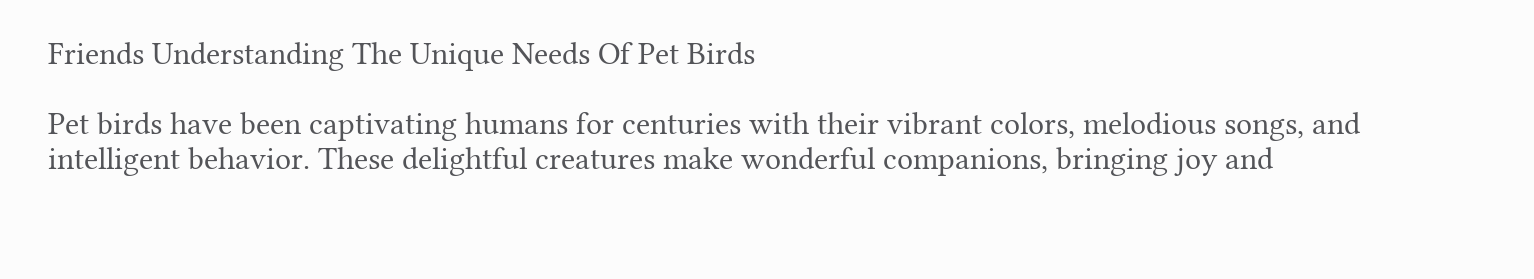Friends Understanding The Unique Needs Of Pet Birds

Pet birds have been captivating humans for centuries with their vibrant colors, melodious songs, and intelligent behavior. These delightful creatures make wonderful companions, bringing joy and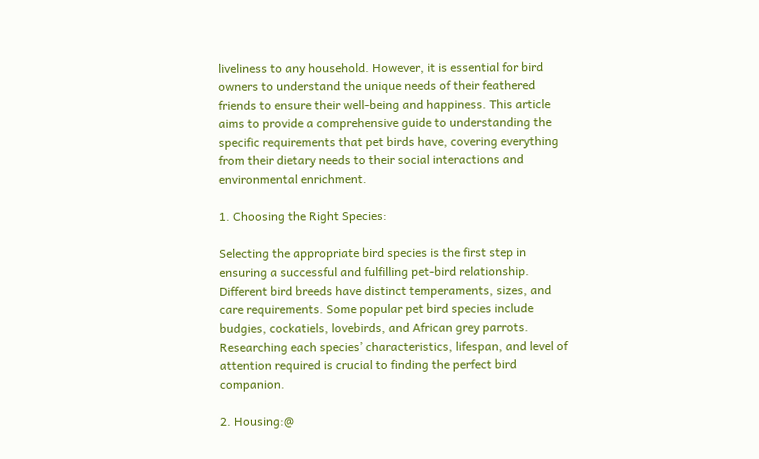liveliness to any household. However, it is essential for bird owners to understand the unique needs of their feathered friends to ensure their well-being and happiness. This article aims to provide a comprehensive guide to understanding the specific requirements that pet birds have, covering everything from their dietary needs to their social interactions and environmental enrichment.

1. Choosing the Right Species:

Selecting the appropriate bird species is the first step in ensuring a successful and fulfilling pet-bird relationship. Different bird breeds have distinct temperaments, sizes, and care requirements. Some popular pet bird species include budgies, cockatiels, lovebirds, and African grey parrots. Researching each species’ characteristics, lifespan, and level of attention required is crucial to finding the perfect bird companion.

2. Housing:@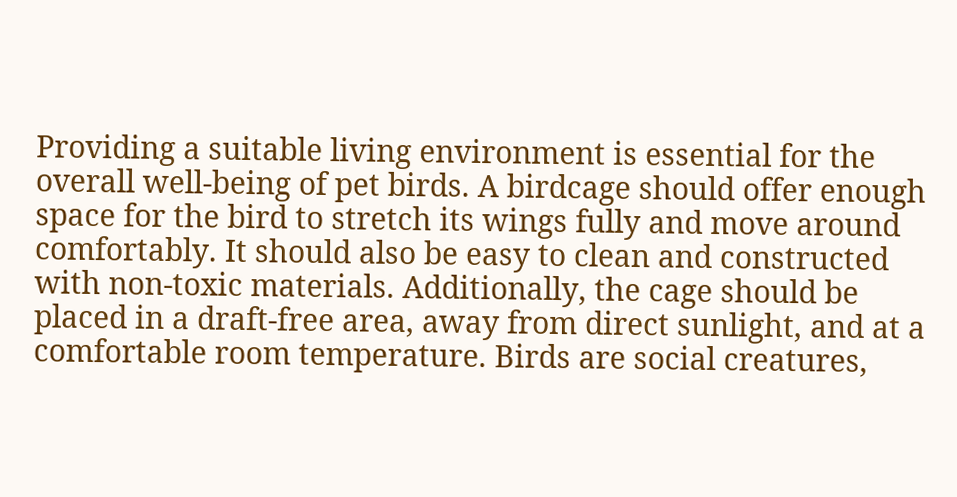Providing a suitable living environment is essential for the overall well-being of pet birds. A birdcage should offer enough space for the bird to stretch its wings fully and move around comfortably. It should also be easy to clean and constructed with non-toxic materials. Additionally, the cage should be placed in a draft-free area, away from direct sunlight, and at a comfortable room temperature. Birds are social creatures,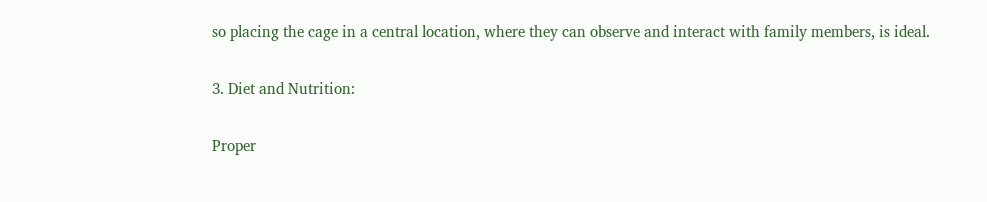so placing the cage in a central location, where they can observe and interact with family members, is ideal.

3. Diet and Nutrition:

Proper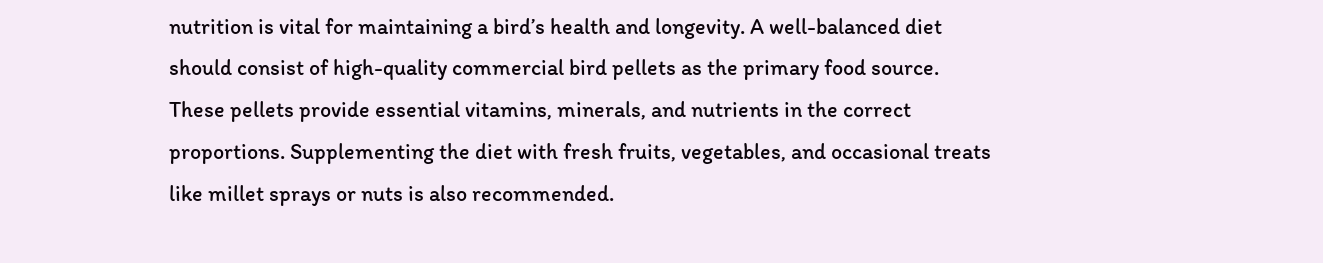nutrition is vital for maintaining a bird’s health and longevity. A well-balanced diet should consist of high-quality commercial bird pellets as the primary food source. These pellets provide essential vitamins, minerals, and nutrients in the correct proportions. Supplementing the diet with fresh fruits, vegetables, and occasional treats like millet sprays or nuts is also recommended.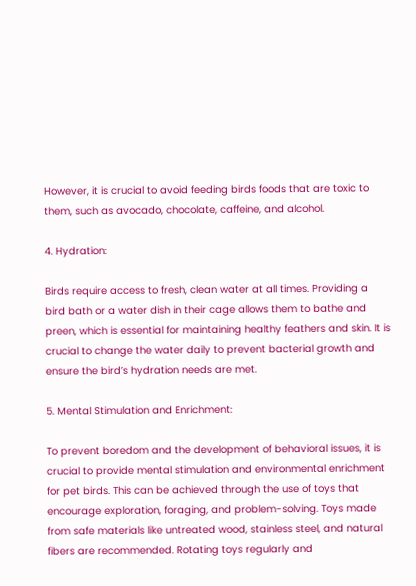However, it is crucial to avoid feeding birds foods that are toxic to them, such as avocado, chocolate, caffeine, and alcohol.

4. Hydration:

Birds require access to fresh, clean water at all times. Providing a bird bath or a water dish in their cage allows them to bathe and preen, which is essential for maintaining healthy feathers and skin. It is crucial to change the water daily to prevent bacterial growth and ensure the bird’s hydration needs are met.

5. Mental Stimulation and Enrichment:

To prevent boredom and the development of behavioral issues, it is crucial to provide mental stimulation and environmental enrichment for pet birds. This can be achieved through the use of toys that encourage exploration, foraging, and problem-solving. Toys made from safe materials like untreated wood, stainless steel, and natural fibers are recommended. Rotating toys regularly and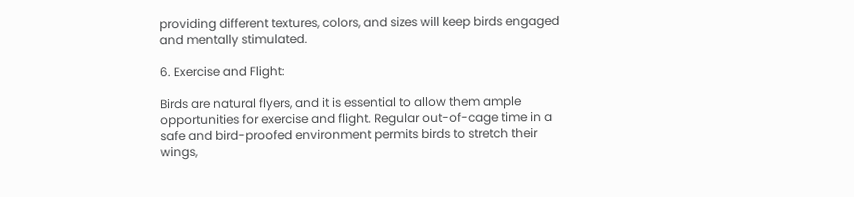providing different textures, colors, and sizes will keep birds engaged and mentally stimulated.

6. Exercise and Flight:

Birds are natural flyers, and it is essential to allow them ample opportunities for exercise and flight. Regular out-of-cage time in a safe and bird-proofed environment permits birds to stretch their wings,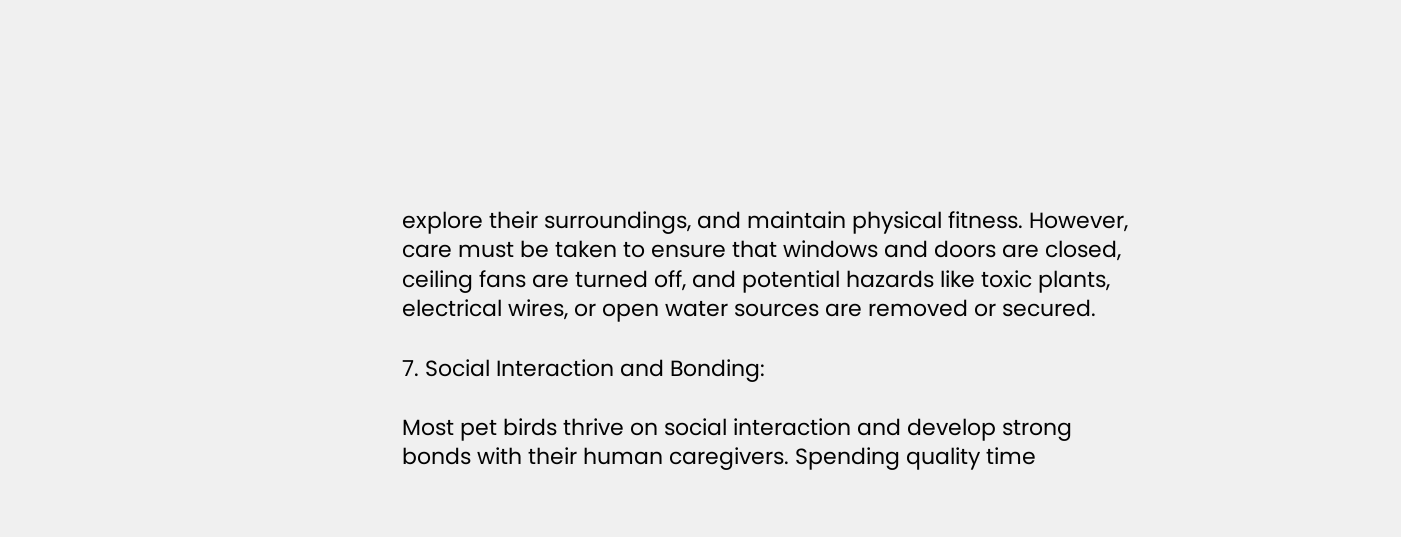explore their surroundings, and maintain physical fitness. However, care must be taken to ensure that windows and doors are closed, ceiling fans are turned off, and potential hazards like toxic plants, electrical wires, or open water sources are removed or secured.

7. Social Interaction and Bonding:

Most pet birds thrive on social interaction and develop strong bonds with their human caregivers. Spending quality time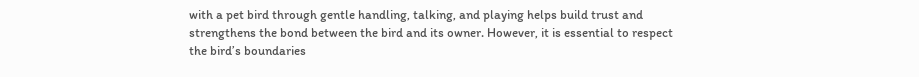with a pet bird through gentle handling, talking, and playing helps build trust and strengthens the bond between the bird and its owner. However, it is essential to respect the bird’s boundaries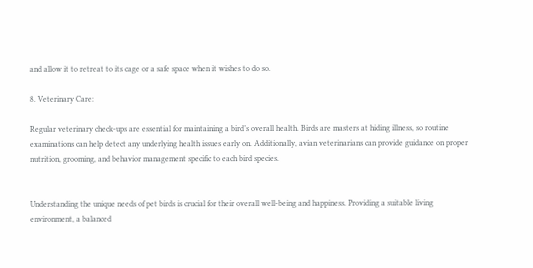and allow it to retreat to its cage or a safe space when it wishes to do so.

8. Veterinary Care:

Regular veterinary check-ups are essential for maintaining a bird’s overall health. Birds are masters at hiding illness, so routine examinations can help detect any underlying health issues early on. Additionally, avian veterinarians can provide guidance on proper nutrition, grooming, and behavior management specific to each bird species.


Understanding the unique needs of pet birds is crucial for their overall well-being and happiness. Providing a suitable living environment, a balanced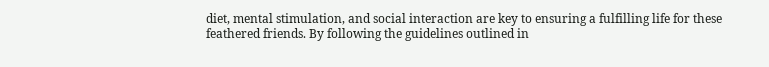diet, mental stimulation, and social interaction are key to ensuring a fulfilling life for these feathered friends. By following the guidelines outlined in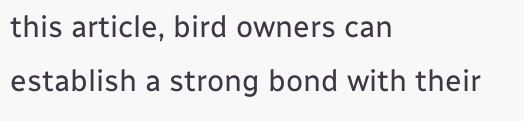this article, bird owners can establish a strong bond with their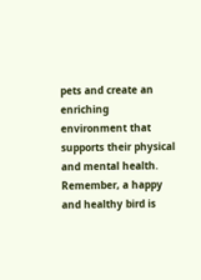pets and create an enriching environment that supports their physical and mental health. Remember, a happy and healthy bird is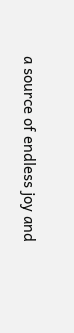a source of endless joy and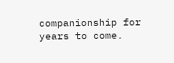companionship for years to come.